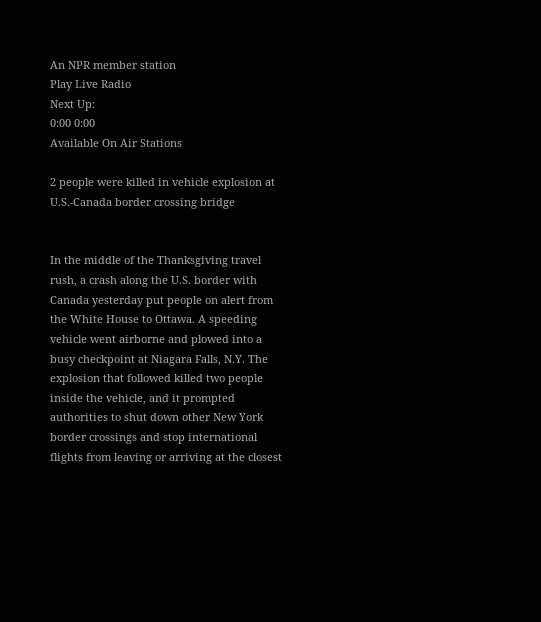An NPR member station
Play Live Radio
Next Up:
0:00 0:00
Available On Air Stations

2 people were killed in vehicle explosion at U.S.-Canada border crossing bridge


In the middle of the Thanksgiving travel rush, a crash along the U.S. border with Canada yesterday put people on alert from the White House to Ottawa. A speeding vehicle went airborne and plowed into a busy checkpoint at Niagara Falls, N.Y. The explosion that followed killed two people inside the vehicle, and it prompted authorities to shut down other New York border crossings and stop international flights from leaving or arriving at the closest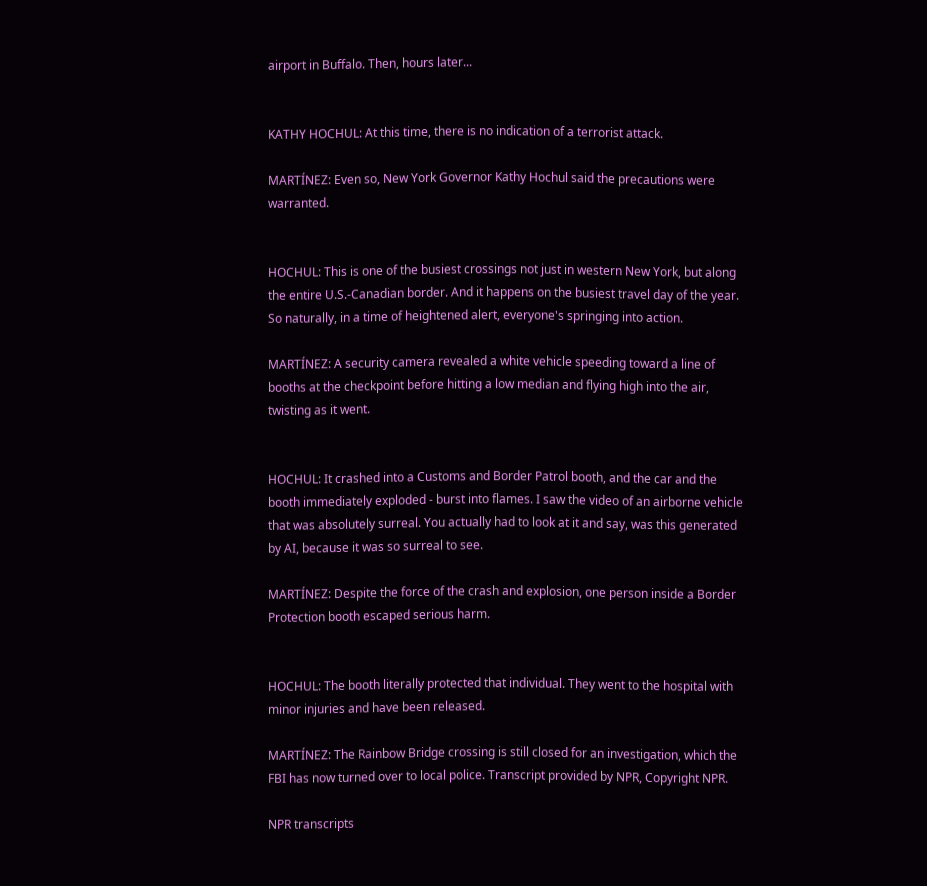airport in Buffalo. Then, hours later...


KATHY HOCHUL: At this time, there is no indication of a terrorist attack.

MARTÍNEZ: Even so, New York Governor Kathy Hochul said the precautions were warranted.


HOCHUL: This is one of the busiest crossings not just in western New York, but along the entire U.S.-Canadian border. And it happens on the busiest travel day of the year. So naturally, in a time of heightened alert, everyone's springing into action.

MARTÍNEZ: A security camera revealed a white vehicle speeding toward a line of booths at the checkpoint before hitting a low median and flying high into the air, twisting as it went.


HOCHUL: It crashed into a Customs and Border Patrol booth, and the car and the booth immediately exploded - burst into flames. I saw the video of an airborne vehicle that was absolutely surreal. You actually had to look at it and say, was this generated by AI, because it was so surreal to see.

MARTÍNEZ: Despite the force of the crash and explosion, one person inside a Border Protection booth escaped serious harm.


HOCHUL: The booth literally protected that individual. They went to the hospital with minor injuries and have been released.

MARTÍNEZ: The Rainbow Bridge crossing is still closed for an investigation, which the FBI has now turned over to local police. Transcript provided by NPR, Copyright NPR.

NPR transcripts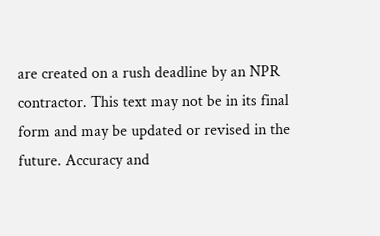are created on a rush deadline by an NPR contractor. This text may not be in its final form and may be updated or revised in the future. Accuracy and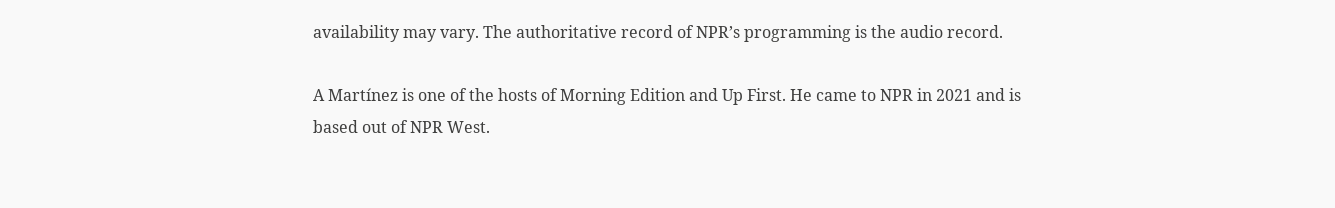availability may vary. The authoritative record of NPR’s programming is the audio record.

A Martínez is one of the hosts of Morning Edition and Up First. He came to NPR in 2021 and is based out of NPR West.